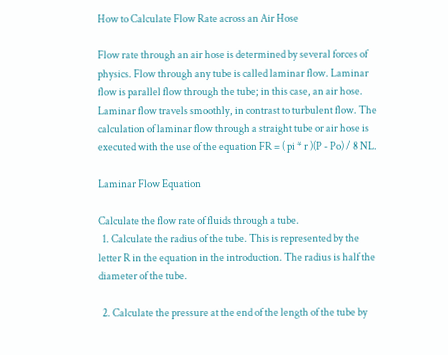How to Calculate Flow Rate across an Air Hose

Flow rate through an air hose is determined by several forces of physics. Flow through any tube is called laminar flow. Laminar flow is parallel flow through the tube; in this case, an air hose. Laminar flow travels smoothly, in contrast to turbulent flow. The calculation of laminar flow through a straight tube or air hose is executed with the use of the equation FR = ( pi * r )(P - Po) / 8 NL.

Laminar Flow Equation

Calculate the flow rate of fluids through a tube.
  1. Calculate the radius of the tube. This is represented by the letter R in the equation in the introduction. The radius is half the diameter of the tube.

  2. Calculate the pressure at the end of the length of the tube by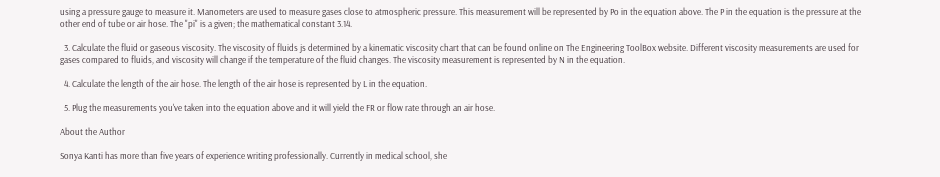using a pressure gauge to measure it. Manometers are used to measure gases close to atmospheric pressure. This measurement will be represented by Po in the equation above. The P in the equation is the pressure at the other end of tube or air hose. The "pi" is a given; the mathematical constant 3.14.

  3. Calculate the fluid or gaseous viscosity. The viscosity of fluids js determined by a kinematic viscosity chart that can be found online on The Engineering ToolBox website. Different viscosity measurements are used for gases compared to fluids, and viscosity will change if the temperature of the fluid changes. The viscosity measurement is represented by N in the equation.

  4. Calculate the length of the air hose. The length of the air hose is represented by L in the equation.

  5. Plug the measurements you've taken into the equation above and it will yield the FR or flow rate through an air hose.

About the Author

Sonya Kanti has more than five years of experience writing professionally. Currently in medical school, she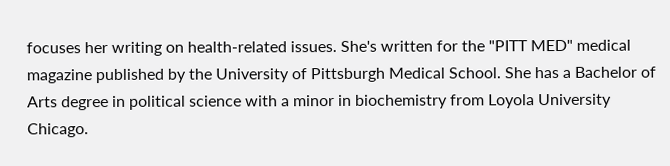focuses her writing on health-related issues. She's written for the "PITT MED" medical magazine published by the University of Pittsburgh Medical School. She has a Bachelor of Arts degree in political science with a minor in biochemistry from Loyola University Chicago.